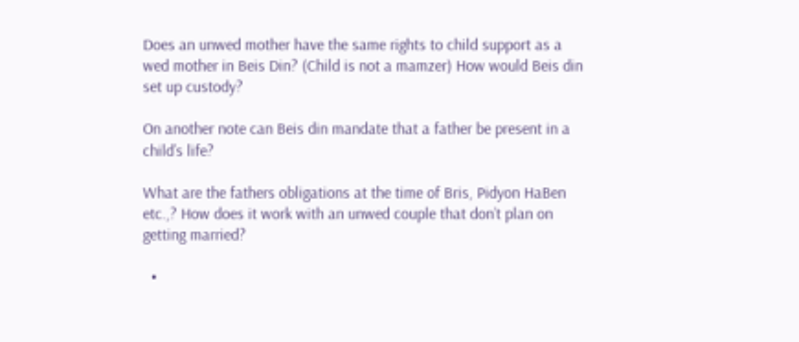Does an unwed mother have the same rights to child support as a wed mother in Beis Din? (Child is not a mamzer) How would Beis din set up custody?

On another note can Beis din mandate that a father be present in a child’s life?

What are the fathers obligations at the time of Bris, Pidyon HaBen etc.,? How does it work with an unwed couple that don’t plan on getting married?

  •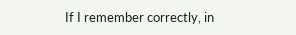If I remember correctly, in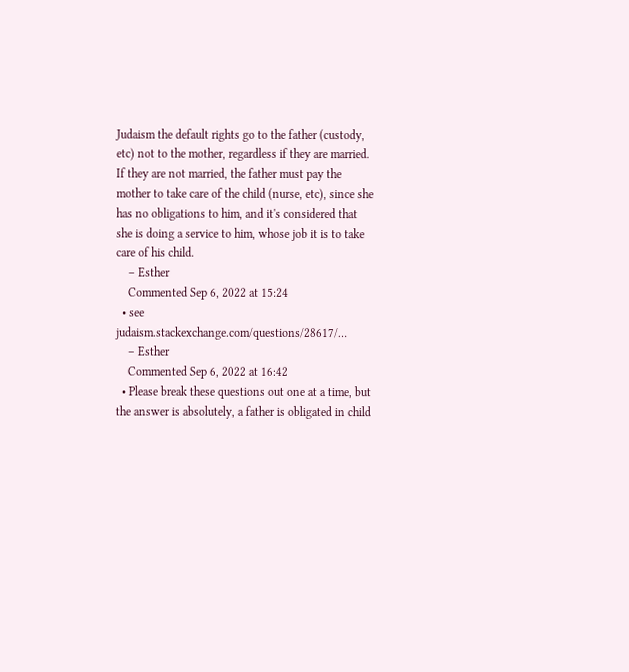Judaism the default rights go to the father (custody, etc) not to the mother, regardless if they are married. If they are not married, the father must pay the mother to take care of the child (nurse, etc), since she has no obligations to him, and it's considered that she is doing a service to him, whose job it is to take care of his child.
    – Esther
    Commented Sep 6, 2022 at 15:24
  • see judaism.stackexchange.com/questions/28617/…
    – Esther
    Commented Sep 6, 2022 at 16:42
  • Please break these questions out one at a time, but the answer is absolutely, a father is obligated in child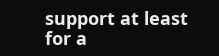support at least for a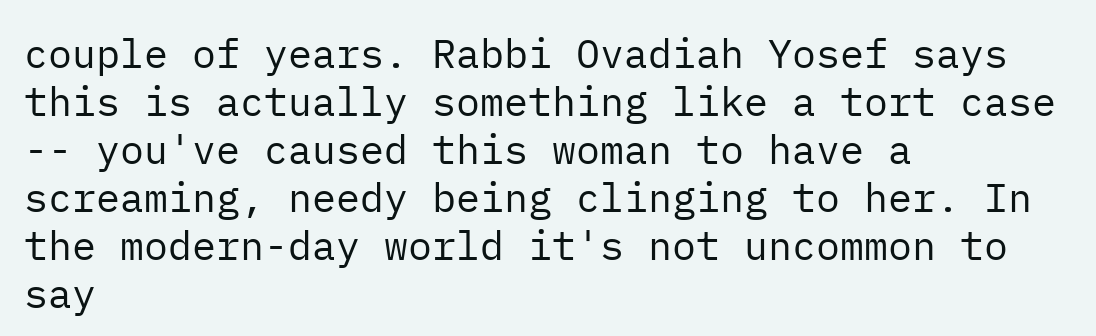couple of years. Rabbi Ovadiah Yosef says this is actually something like a tort case -- you've caused this woman to have a screaming, needy being clinging to her. In the modern-day world it's not uncommon to say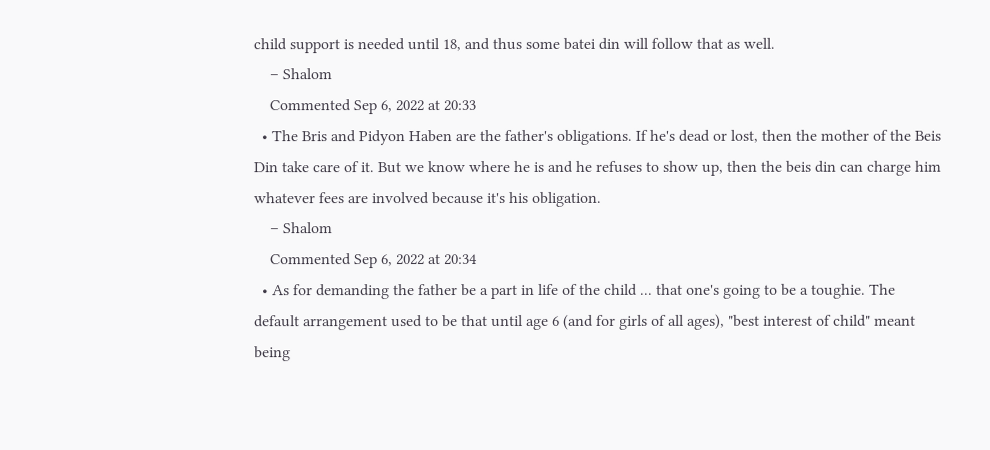child support is needed until 18, and thus some batei din will follow that as well.
    – Shalom
    Commented Sep 6, 2022 at 20:33
  • The Bris and Pidyon Haben are the father's obligations. If he's dead or lost, then the mother of the Beis Din take care of it. But we know where he is and he refuses to show up, then the beis din can charge him whatever fees are involved because it's his obligation.
    – Shalom
    Commented Sep 6, 2022 at 20:34
  • As for demanding the father be a part in life of the child ... that one's going to be a toughie. The default arrangement used to be that until age 6 (and for girls of all ages), "best interest of child" meant being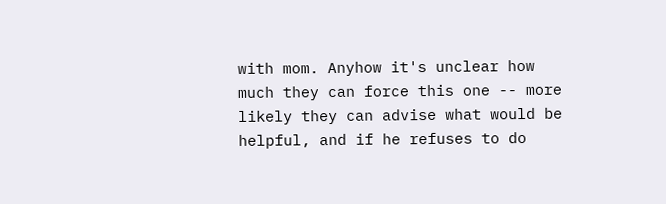with mom. Anyhow it's unclear how much they can force this one -- more likely they can advise what would be helpful, and if he refuses to do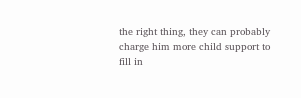the right thing, they can probably charge him more child support to fill in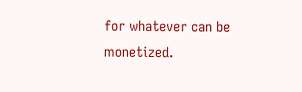for whatever can be monetized.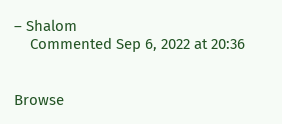– Shalom
    Commented Sep 6, 2022 at 20:36


Browse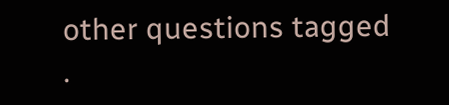other questions tagged .